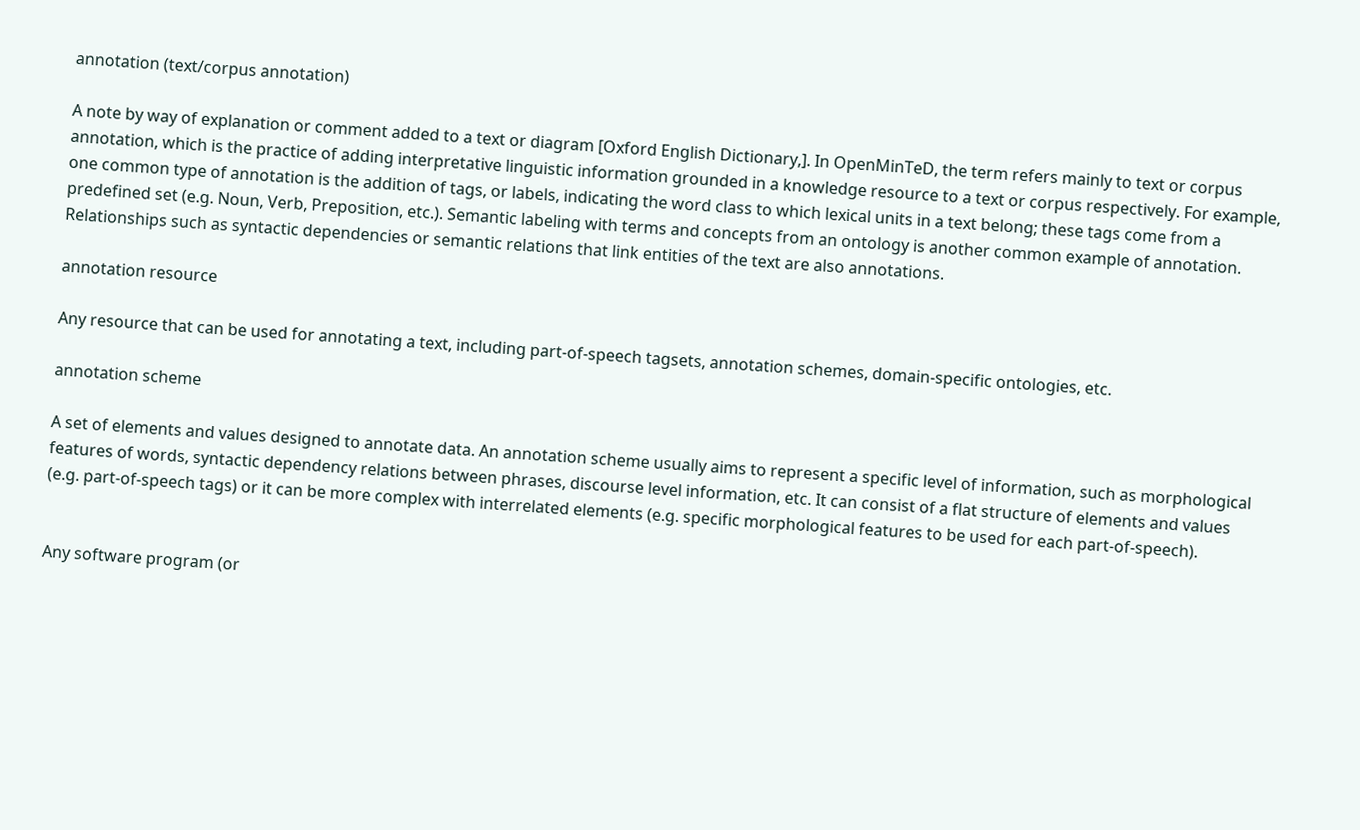annotation (text/corpus annotation)

A note by way of explanation or comment added to a text or diagram [Oxford English Dictionary,]. In OpenMinTeD, the term refers mainly to text or corpus annotation, which is the practice of adding interpretative linguistic information grounded in a knowledge resource to a text or corpus respectively. For example, one common type of annotation is the addition of tags, or labels, indicating the word class to which lexical units in a text belong; these tags come from a predefined set (e.g. Noun, Verb, Preposition, etc.). Semantic labeling with terms and concepts from an ontology is another common example of annotation. Relationships such as syntactic dependencies or semantic relations that link entities of the text are also annotations.

annotation resource

Any resource that can be used for annotating a text, including part-of-speech tagsets, annotation schemes, domain-specific ontologies, etc.

annotation scheme

A set of elements and values designed to annotate data. An annotation scheme usually aims to represent a specific level of information, such as morphological features of words, syntactic dependency relations between phrases, discourse level information, etc. It can consist of a flat structure of elements and values (e.g. part-of-speech tags) or it can be more complex with interrelated elements (e.g. specific morphological features to be used for each part-of-speech).


Any software program (or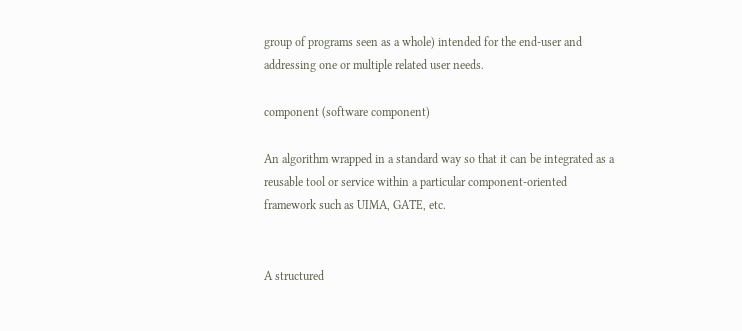group of programs seen as a whole) intended for the end-user and addressing one or multiple related user needs.

component (software component)

An algorithm wrapped in a standard way so that it can be integrated as a reusable tool or service within a particular component-oriented framework such as UIMA, GATE, etc.


A structured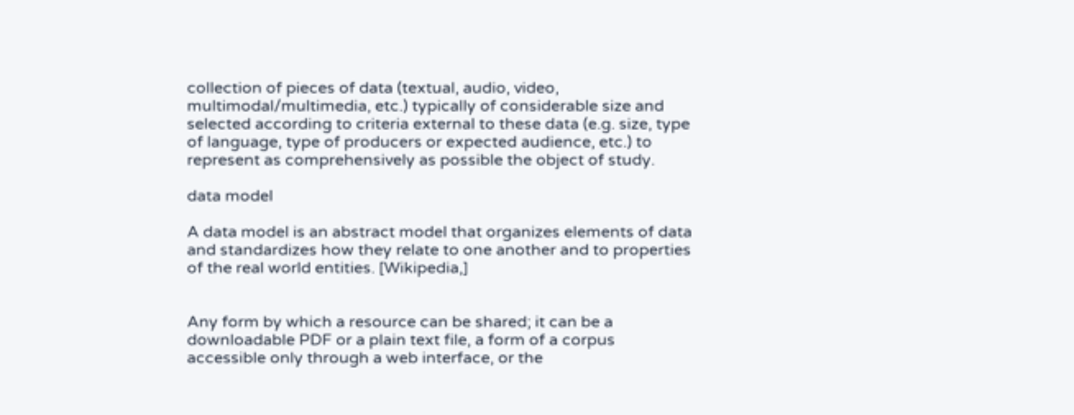collection of pieces of data (textual, audio, video, multimodal/multimedia, etc.) typically of considerable size and selected according to criteria external to these data (e.g. size, type of language, type of producers or expected audience, etc.) to represent as comprehensively as possible the object of study.

data model

A data model is an abstract model that organizes elements of data and standardizes how they relate to one another and to properties of the real world entities. [Wikipedia,]


Any form by which a resource can be shared; it can be a downloadable PDF or a plain text file, a form of a corpus accessible only through a web interface, or the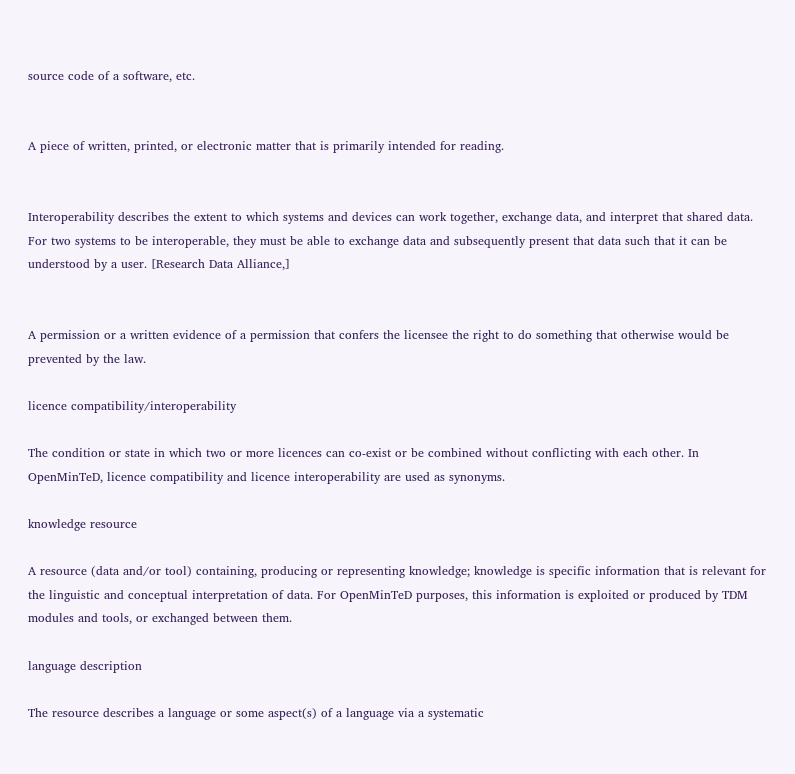source code of a software, etc.


A piece of written, printed, or electronic matter that is primarily intended for reading.


Interoperability describes the extent to which systems and devices can work together, exchange data, and interpret that shared data. For two systems to be interoperable, they must be able to exchange data and subsequently present that data such that it can be understood by a user. [Research Data Alliance,]


A permission or a written evidence of a permission that confers the licensee the right to do something that otherwise would be prevented by the law.

licence compatibility/interoperability

The condition or state in which two or more licences can co-exist or be combined without conflicting with each other. In OpenMinTeD, licence compatibility and licence interoperability are used as synonyms.

knowledge resource

A resource (data and/or tool) containing, producing or representing knowledge; knowledge is specific information that is relevant for the linguistic and conceptual interpretation of data. For OpenMinTeD purposes, this information is exploited or produced by TDM modules and tools, or exchanged between them.

language description

The resource describes a language or some aspect(s) of a language via a systematic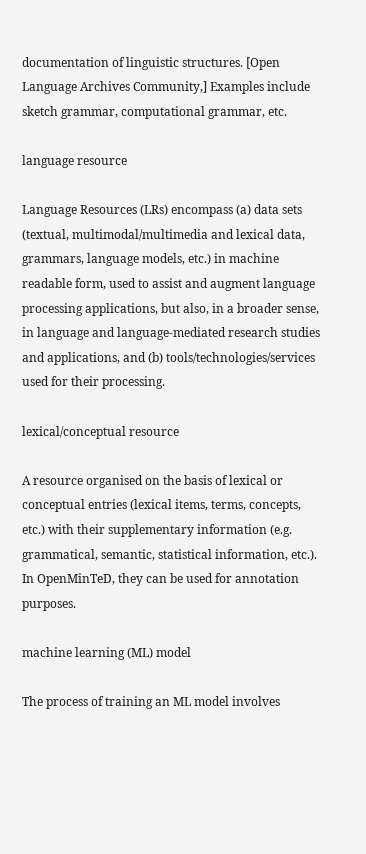documentation of linguistic structures. [Open Language Archives Community,] Examples include sketch grammar, computational grammar, etc.

language resource

Language Resources (LRs) encompass (a) data sets (textual, multimodal/multimedia and lexical data, grammars, language models, etc.) in machine readable form, used to assist and augment language processing applications, but also, in a broader sense, in language and language-mediated research studies and applications, and (b) tools/technologies/services used for their processing.

lexical/conceptual resource

A resource organised on the basis of lexical or conceptual entries (lexical items, terms, concepts, etc.) with their supplementary information (e.g. grammatical, semantic, statistical information, etc.). In OpenMinTeD, they can be used for annotation purposes.

machine learning (ML) model

The process of training an ML model involves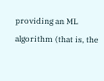providing an ML algorithm (that is, the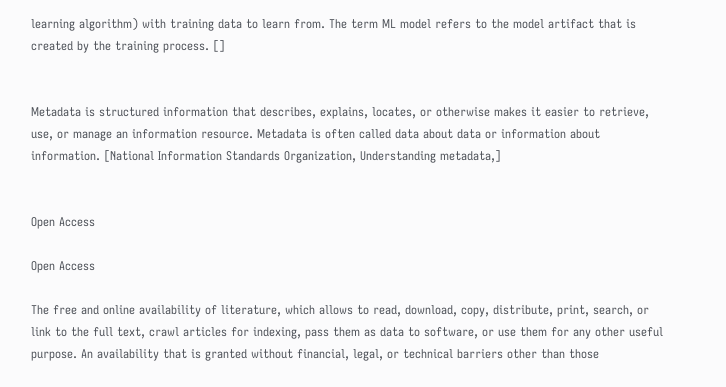learning algorithm) with training data to learn from. The term ML model refers to the model artifact that is created by the training process. []


Metadata is structured information that describes, explains, locates, or otherwise makes it easier to retrieve, use, or manage an information resource. Metadata is often called data about data or information about information. [National Information Standards Organization, Understanding metadata,]


Open Access

Open Access

The free and online availability of literature, which allows to read, download, copy, distribute, print, search, or link to the full text, crawl articles for indexing, pass them as data to software, or use them for any other useful purpose. An availability that is granted without financial, legal, or technical barriers other than those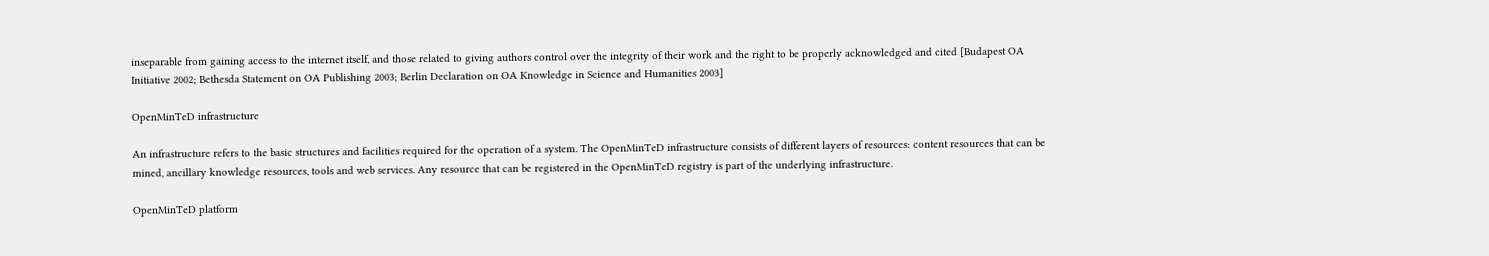inseparable from gaining access to the internet itself, and those related to giving authors control over the integrity of their work and the right to be properly acknowledged and cited [Budapest OA Initiative 2002; Bethesda Statement on OA Publishing 2003; Berlin Declaration on OA Knowledge in Science and Humanities 2003]

OpenMinTeD infrastructure

An infrastructure refers to the basic structures and facilities required for the operation of a system. The OpenMinTeD infrastructure consists of different layers of resources: content resources that can be mined, ancillary knowledge resources, tools and web services. Any resource that can be registered in the OpenMinTeD registry is part of the underlying infrastructure.

OpenMinTeD platform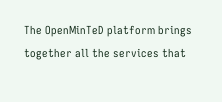The OpenMinTeD platform brings together all the services that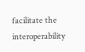facilitate the interoperability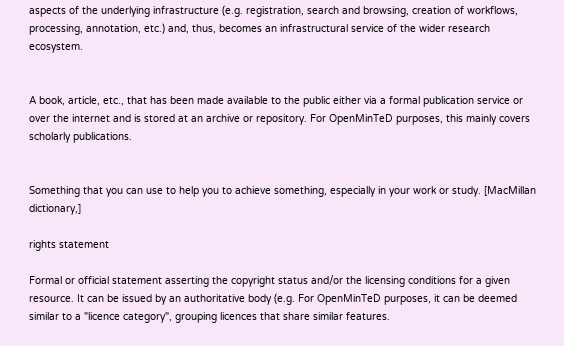aspects of the underlying infrastructure (e.g. registration, search and browsing, creation of workflows, processing, annotation, etc.) and, thus, becomes an infrastructural service of the wider research ecosystem.


A book, article, etc., that has been made available to the public either via a formal publication service or over the internet and is stored at an archive or repository. For OpenMinTeD purposes, this mainly covers scholarly publications.


Something that you can use to help you to achieve something, especially in your work or study. [MacMillan dictionary,]

rights statement

Formal or official statement asserting the copyright status and/or the licensing conditions for a given resource. It can be issued by an authoritative body (e.g. For OpenMinTeD purposes, it can be deemed similar to a "licence category", grouping licences that share similar features.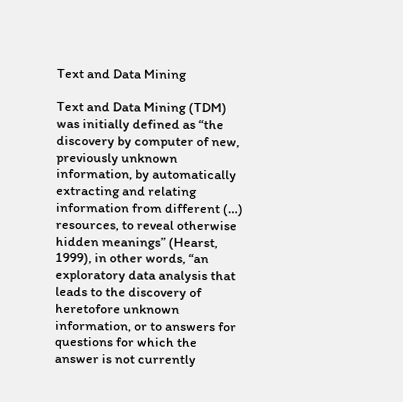Text and Data Mining

Text and Data Mining (TDM) was initially defined as “the discovery by computer of new, previously unknown information, by automatically extracting and relating information from different (…) resources, to reveal otherwise hidden meanings” (Hearst, 1999), in other words, “an exploratory data analysis that leads to the discovery of heretofore unknown information, or to answers for questions for which the answer is not currently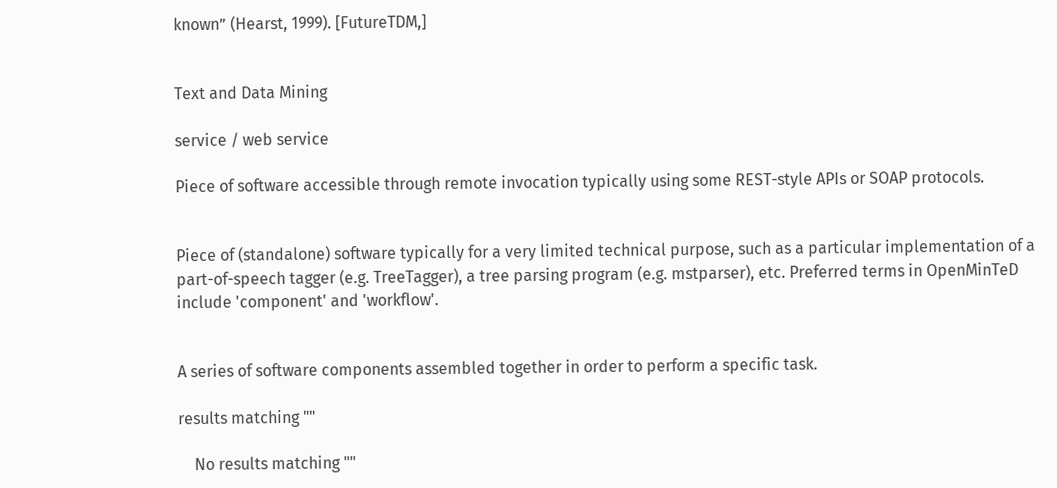known” (Hearst, 1999). [FutureTDM,]


Text and Data Mining

service / web service

Piece of software accessible through remote invocation typically using some REST-style APIs or SOAP protocols.


Piece of (standalone) software typically for a very limited technical purpose, such as a particular implementation of a part-of-speech tagger (e.g. TreeTagger), a tree parsing program (e.g. mstparser), etc. Preferred terms in OpenMinTeD include 'component' and 'workflow'.


A series of software components assembled together in order to perform a specific task.

results matching ""

    No results matching ""